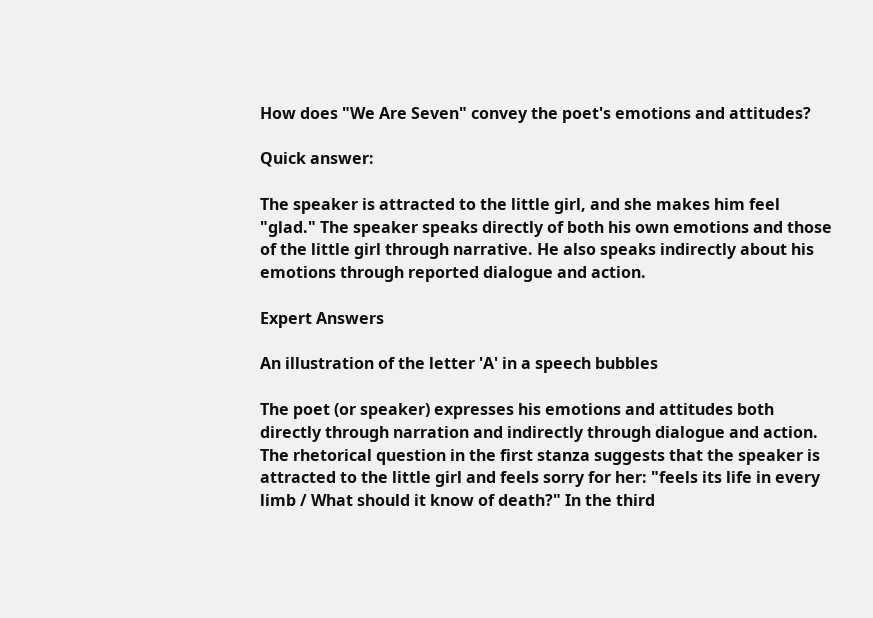How does "We Are Seven" convey the poet's emotions and attitudes?

Quick answer:

The speaker is attracted to the little girl, and she makes him feel "glad." The speaker speaks directly of both his own emotions and those of the little girl through narrative. He also speaks indirectly about his emotions through reported dialogue and action.

Expert Answers

An illustration of the letter 'A' in a speech bubbles

The poet (or speaker) expresses his emotions and attitudes both directly through narration and indirectly through dialogue and action. The rhetorical question in the first stanza suggests that the speaker is attracted to the little girl and feels sorry for her: "feels its life in every limb / What should it know of death?" In the third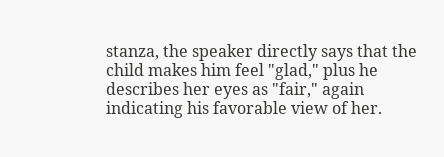stanza, the speaker directly says that the child makes him feel "glad," plus he describes her eyes as "fair," again indicating his favorable view of her.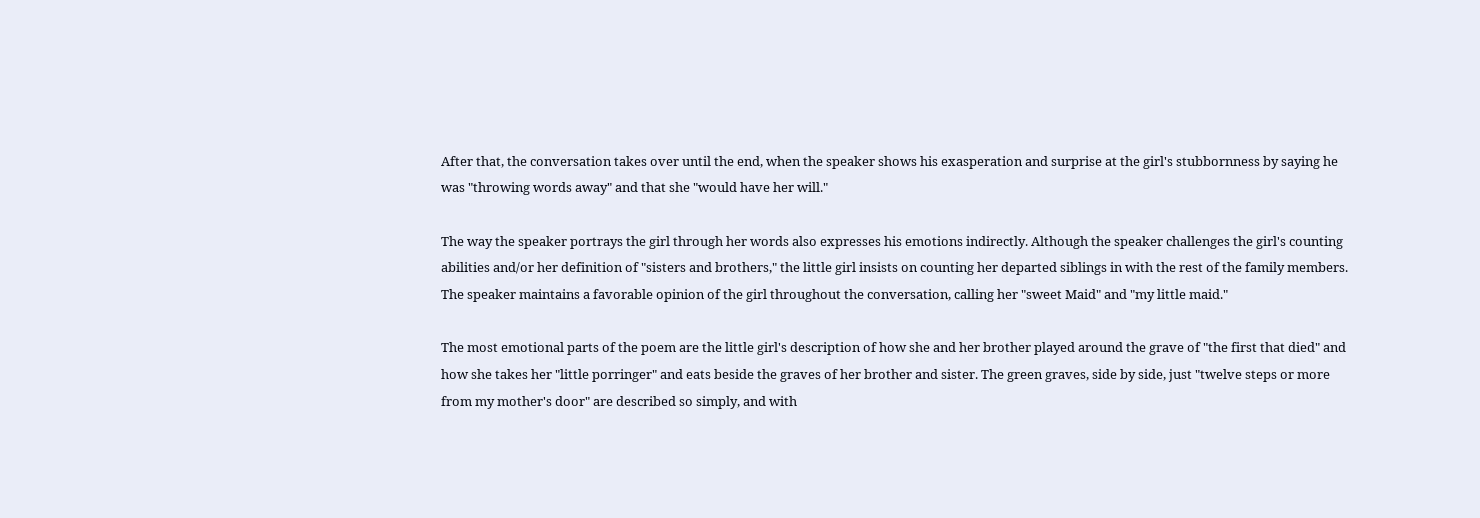After that, the conversation takes over until the end, when the speaker shows his exasperation and surprise at the girl's stubbornness by saying he was "throwing words away" and that she "would have her will."

The way the speaker portrays the girl through her words also expresses his emotions indirectly. Although the speaker challenges the girl's counting abilities and/or her definition of "sisters and brothers," the little girl insists on counting her departed siblings in with the rest of the family members. The speaker maintains a favorable opinion of the girl throughout the conversation, calling her "sweet Maid" and "my little maid."

The most emotional parts of the poem are the little girl's description of how she and her brother played around the grave of "the first that died" and how she takes her "little porringer" and eats beside the graves of her brother and sister. The green graves, side by side, just "twelve steps or more from my mother's door" are described so simply, and with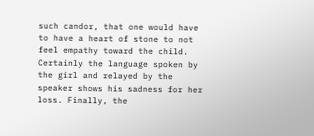such candor, that one would have to have a heart of stone to not feel empathy toward the child. Certainly the language spoken by the girl and relayed by the speaker shows his sadness for her loss. Finally, the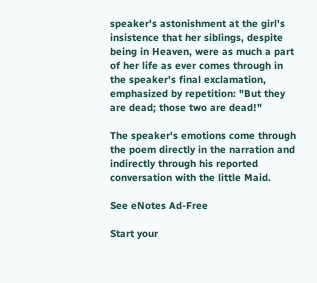speaker's astonishment at the girl's insistence that her siblings, despite being in Heaven, were as much a part of her life as ever comes through in the speaker's final exclamation, emphasized by repetition: "But they are dead; those two are dead!"

The speaker's emotions come through the poem directly in the narration and indirectly through his reported conversation with the little Maid.

See eNotes Ad-Free

Start your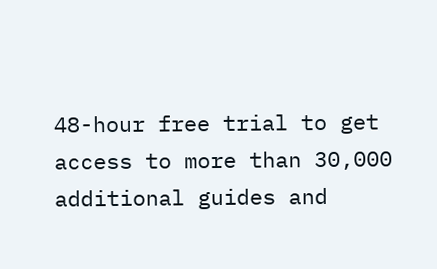48-hour free trial to get access to more than 30,000 additional guides and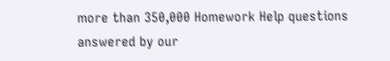more than 350,000 Homework Help questions answered by our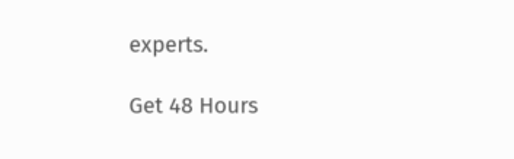experts.

Get 48 Hours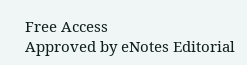Free Access
Approved by eNotes Editorial